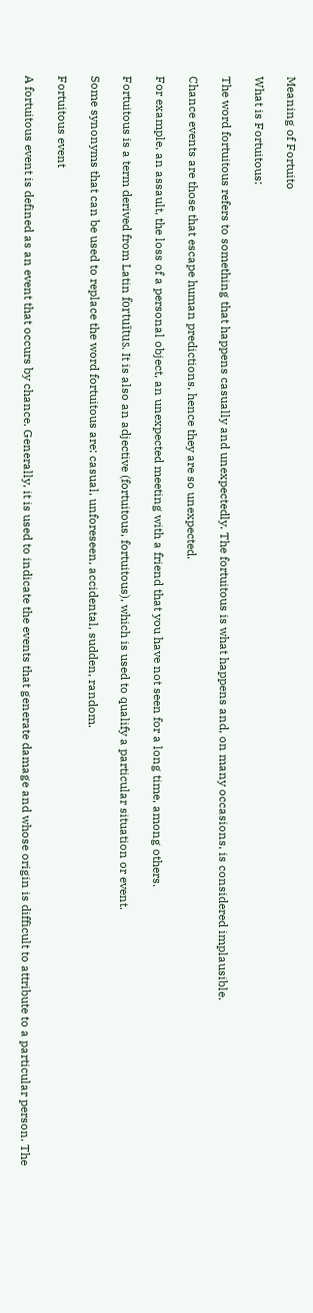Meaning of Fortuito

What is Fortuitous:

The word fortuitous refers to something that happens casually and unexpectedly. The fortuitous is what happens and, on many occasions, is considered implausible.

Chance events are those that escape human predictions, hence they are so unexpected.

For example, an assault, the loss of a personal object, an unexpected meeting with a friend that you have not seen for a long time, among others.

Fortuitous is a term derived from Latin fortuītus. It is also an adjective (fortuitous, fortuitous), which is used to qualify a particular situation or event.

Some synonyms that can be used to replace the word fortuitous are: casual, unforeseen, accidental, sudden, random.

Fortuitous event

A fortuitous event is defined as an event that occurs by chance. Generally, it is used to indicate the events that generate damage and whose origin is difficult to attribute to a particular person. The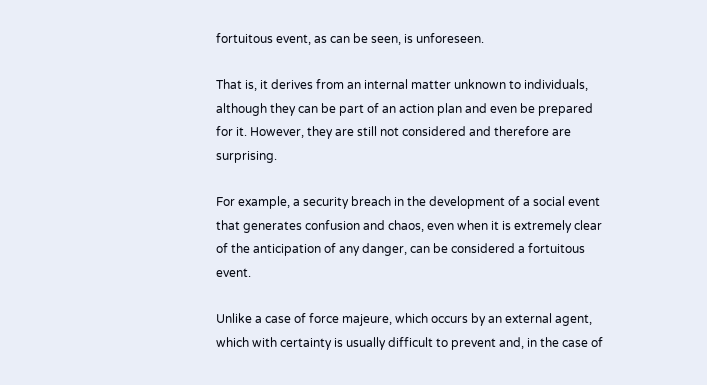fortuitous event, as can be seen, is unforeseen.

That is, it derives from an internal matter unknown to individuals, although they can be part of an action plan and even be prepared for it. However, they are still not considered and therefore are surprising.

For example, a security breach in the development of a social event that generates confusion and chaos, even when it is extremely clear of the anticipation of any danger, can be considered a fortuitous event.

Unlike a case of force majeure, which occurs by an external agent, which with certainty is usually difficult to prevent and, in the case of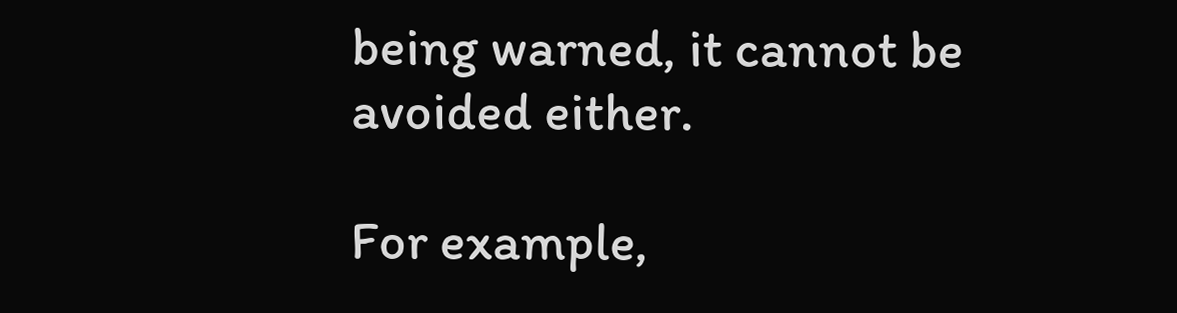being warned, it cannot be avoided either.

For example,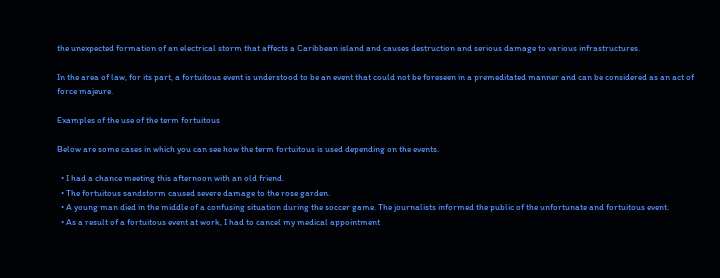the unexpected formation of an electrical storm that affects a Caribbean island and causes destruction and serious damage to various infrastructures.

In the area of law, for its part, a fortuitous event is understood to be an event that could not be foreseen in a premeditated manner and can be considered as an act of force majeure.

Examples of the use of the term fortuitous

Below are some cases in which you can see how the term fortuitous is used depending on the events.

  • I had a chance meeting this afternoon with an old friend.
  • The fortuitous sandstorm caused severe damage to the rose garden.
  • A young man died in the middle of a confusing situation during the soccer game. The journalists informed the public of the unfortunate and fortuitous event.
  • As a result of a fortuitous event at work, I had to cancel my medical appointment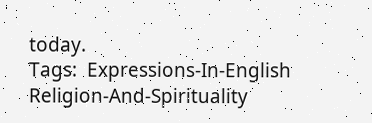today.
Tags:  Expressions-In-English Religion-And-Spirituality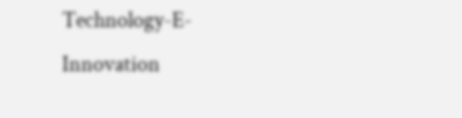Technology-E-Innovation